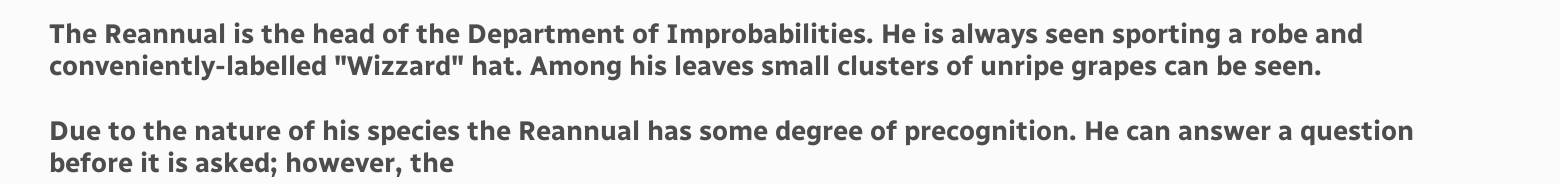The Reannual is the head of the Department of Improbabilities. He is always seen sporting a robe and conveniently-labelled "Wizzard" hat. Among his leaves small clusters of unripe grapes can be seen.

Due to the nature of his species the Reannual has some degree of precognition. He can answer a question before it is asked; however, the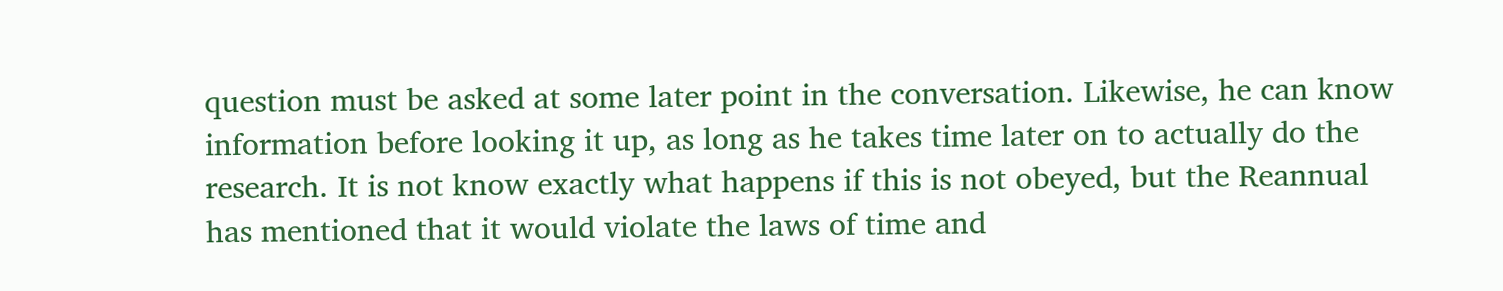question must be asked at some later point in the conversation. Likewise, he can know information before looking it up, as long as he takes time later on to actually do the research. It is not know exactly what happens if this is not obeyed, but the Reannual has mentioned that it would violate the laws of time and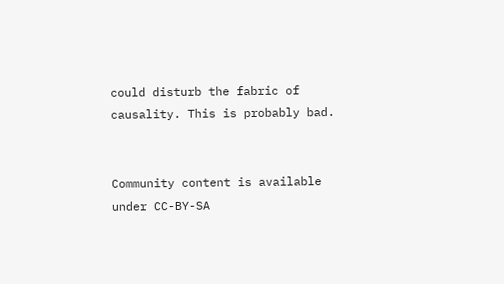could disturb the fabric of causality. This is probably bad.


Community content is available under CC-BY-SA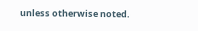unless otherwise noted.